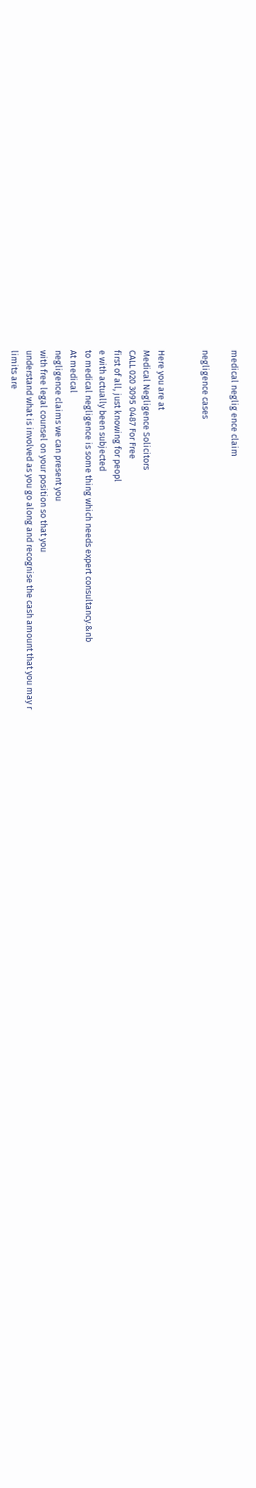medical neglig ence claim

negligence cases


Here you are at
Medical Negligence Solicitors
CALL 020 3095 0487 For Free
first of all, just knowing for peopl
e with actually been subjected
to medical negligence is some thing which needs expert consultancy.&nb
At medical
negligence claims we can present you
with free legal counsel on your position so that you
understand what is involved as you go along and recognise the cash amount that you may r
limits are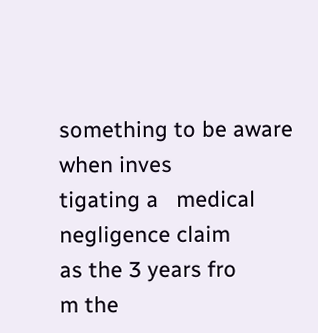something to be aware when inves
tigating a   medical negligence claim
as the 3 years fro
m the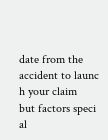date from the accident to launc
h your claim
but factors speci
al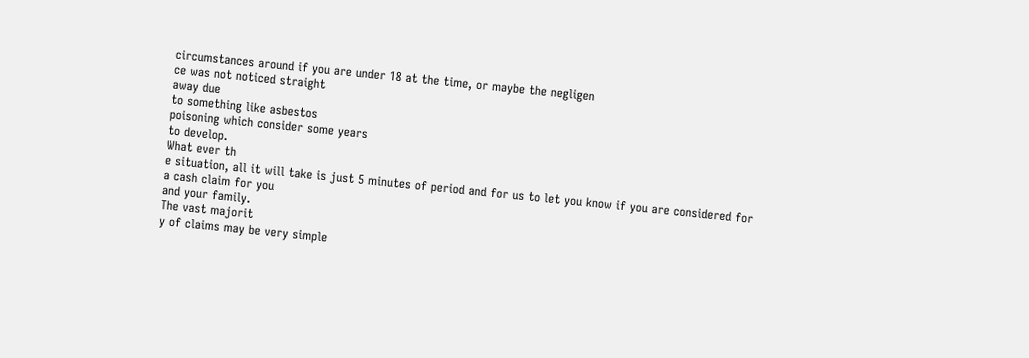circumstances around if you are under 18 at the time, or maybe the negligen
ce was not noticed straight
away due
to something like asbestos
poisoning which consider some years
to develop.
What ever th
e situation, all it will take is just 5 minutes of period and for us to let you know if you are considered for
a cash claim for you
and your family.
The vast majorit
y of claims may be very simple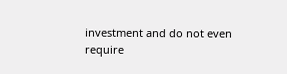investment and do not even
require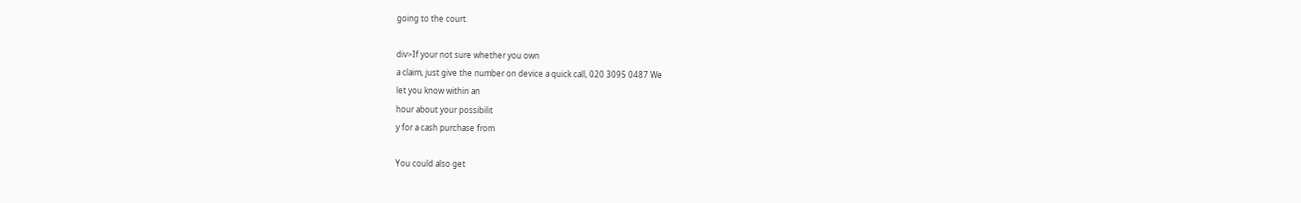going to the court.

div>If your not sure whether you own
a claim, just give the number on device a quick call, 020 3095 0487 We
let you know within an
hour about your possibilit
y for a cash purchase from

You could also get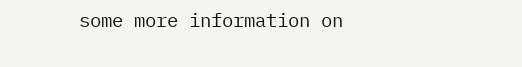some more information on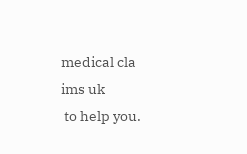medical cla
ims uk
 to help you.